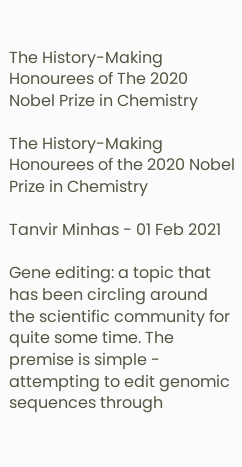The History-Making Honourees of The 2020 Nobel Prize in Chemistry

The History-Making Honourees of the 2020 Nobel Prize in Chemistry

Tanvir Minhas - 01 Feb 2021

Gene editing: a topic that has been circling around the scientific community for quite some time. The premise is simple - attempting to edit genomic sequences through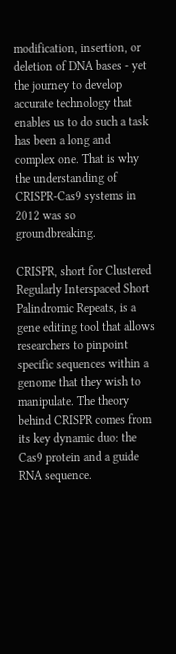modification, insertion, or deletion of DNA bases - yet the journey to develop accurate technology that enables us to do such a task has been a long and complex one. That is why the understanding of CRISPR-Cas9 systems in 2012 was so groundbreaking.

CRISPR, short for Clustered Regularly Interspaced Short Palindromic Repeats, is a gene editing tool that allows researchers to pinpoint specific sequences within a genome that they wish to manipulate. The theory behind CRISPR comes from its key dynamic duo: the Cas9 protein and a guide RNA sequence.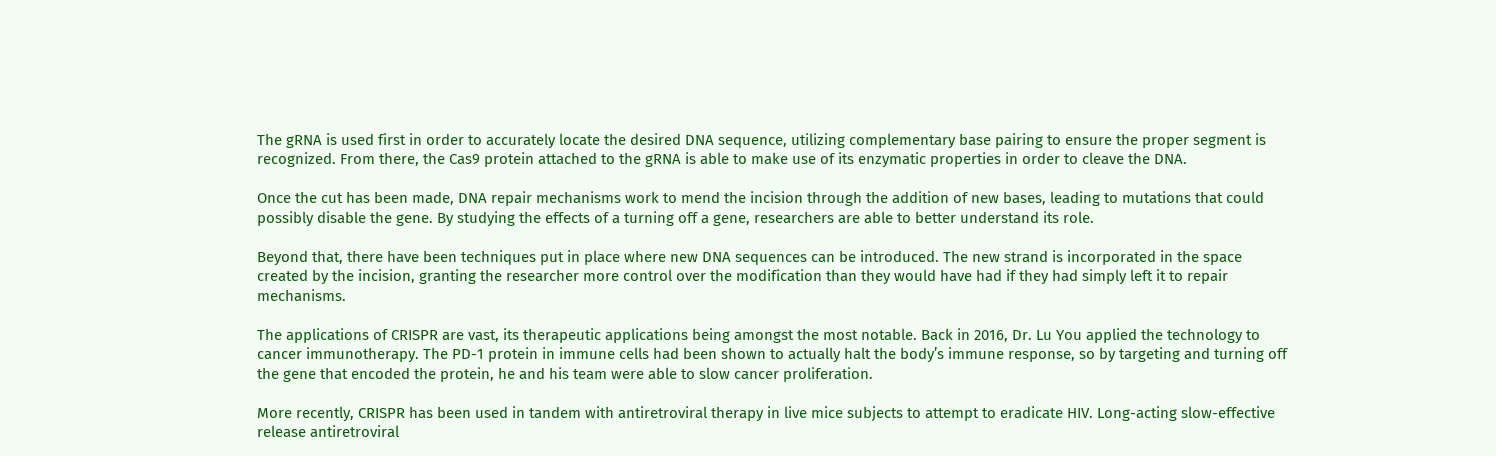The gRNA is used first in order to accurately locate the desired DNA sequence, utilizing complementary base pairing to ensure the proper segment is recognized. From there, the Cas9 protein attached to the gRNA is able to make use of its enzymatic properties in order to cleave the DNA.

Once the cut has been made, DNA repair mechanisms work to mend the incision through the addition of new bases, leading to mutations that could possibly disable the gene. By studying the effects of a turning off a gene, researchers are able to better understand its role.

Beyond that, there have been techniques put in place where new DNA sequences can be introduced. The new strand is incorporated in the space created by the incision, granting the researcher more control over the modification than they would have had if they had simply left it to repair mechanisms.

The applications of CRISPR are vast, its therapeutic applications being amongst the most notable. Back in 2016, Dr. Lu You applied the technology to cancer immunotherapy. The PD-1 protein in immune cells had been shown to actually halt the body’s immune response, so by targeting and turning off the gene that encoded the protein, he and his team were able to slow cancer proliferation.

More recently, CRISPR has been used in tandem with antiretroviral therapy in live mice subjects to attempt to eradicate HIV. Long-acting slow-effective release antiretroviral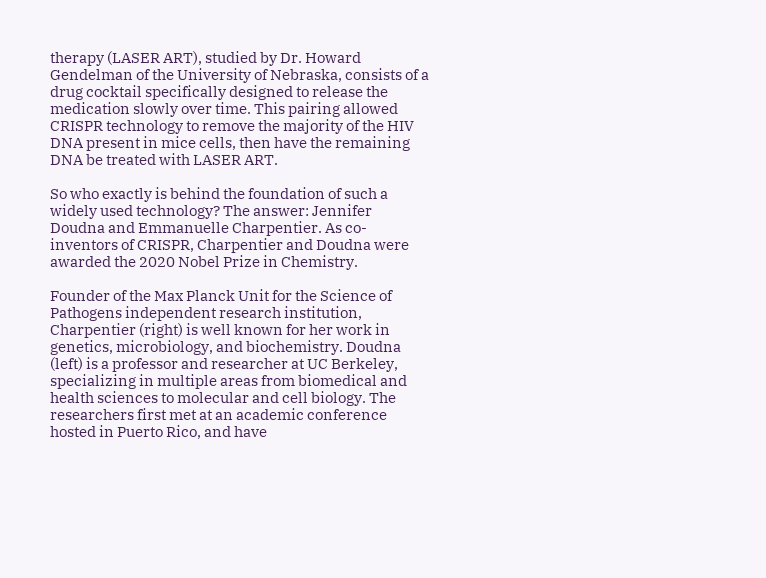therapy (LASER ART), studied by Dr. Howard Gendelman of the University of Nebraska, consists of a drug cocktail specifically designed to release the medication slowly over time. This pairing allowed CRISPR technology to remove the majority of the HIV DNA present in mice cells, then have the remaining DNA be treated with LASER ART.

So who exactly is behind the foundation of such a widely used technology? The answer: Jennifer Doudna and Emmanuelle Charpentier. As co-inventors of CRISPR, Charpentier and Doudna were awarded the 2020 Nobel Prize in Chemistry.

Founder of the Max Planck Unit for the Science of Pathogens independent research institution, Charpentier (right) is well known for her work in genetics, microbiology, and biochemistry. Doudna (left) is a professor and researcher at UC Berkeley, specializing in multiple areas from biomedical and health sciences to molecular and cell biology. The researchers first met at an academic conference hosted in Puerto Rico, and have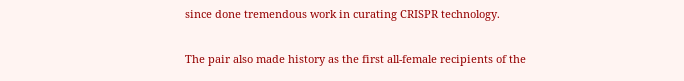since done tremendous work in curating CRISPR technology.

The pair also made history as the first all-female recipients of the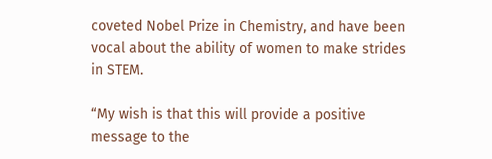coveted Nobel Prize in Chemistry, and have been vocal about the ability of women to make strides in STEM.

“My wish is that this will provide a positive message to the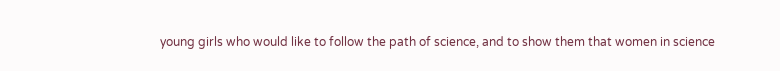young girls who would like to follow the path of science, and to show them that women in science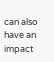can also have an impact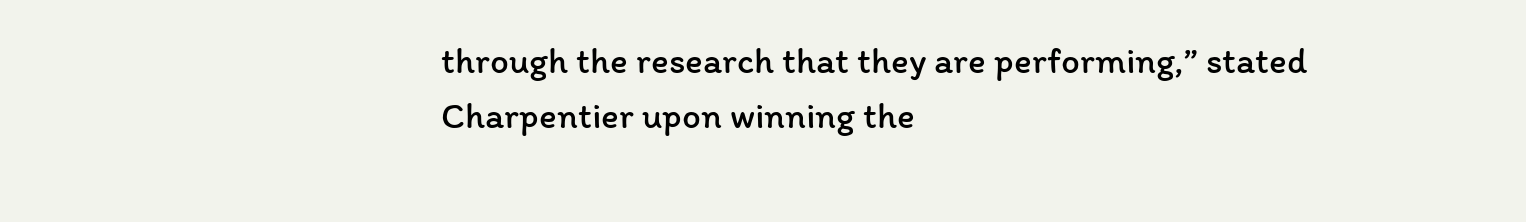through the research that they are performing,” stated Charpentier upon winning the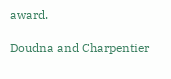award.

Doudna and Charpentier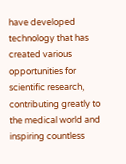have developed technology that has created various opportunities for scientific research, contributing greatly to the medical world and inspiring countless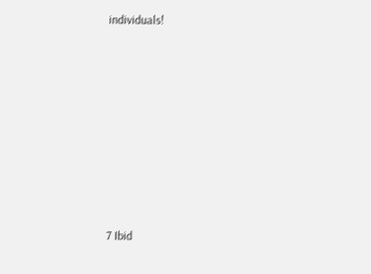individuals!








7 Ibid